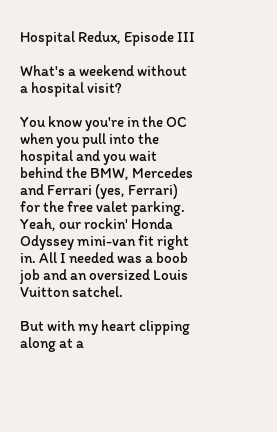Hospital Redux, Episode III

What's a weekend without a hospital visit?

You know you're in the OC when you pull into the hospital and you wait behind the BMW, Mercedes and Ferrari (yes, Ferrari) for the free valet parking. Yeah, our rockin' Honda Odyssey mini-van fit right in. All I needed was a boob job and an oversized Louis Vuitton satchel.

But with my heart clipping along at a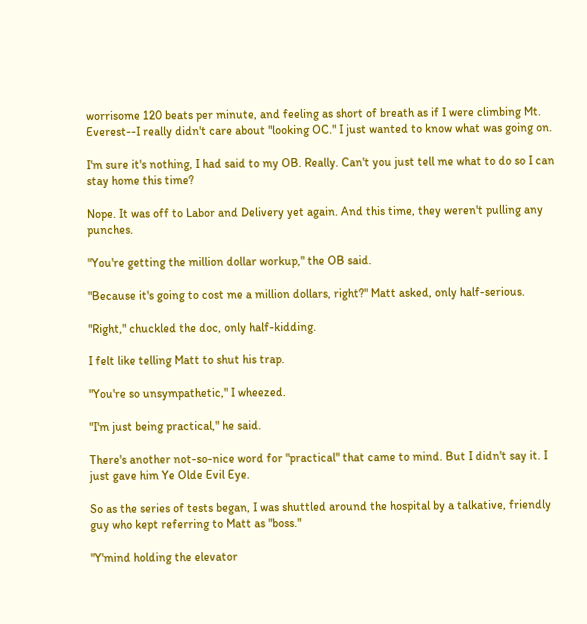worrisome 120 beats per minute, and feeling as short of breath as if I were climbing Mt. Everest--I really didn't care about "looking OC." I just wanted to know what was going on.

I'm sure it's nothing, I had said to my OB. Really. Can't you just tell me what to do so I can stay home this time?

Nope. It was off to Labor and Delivery yet again. And this time, they weren't pulling any punches.

"You're getting the million dollar workup," the OB said.

"Because it's going to cost me a million dollars, right?" Matt asked, only half-serious.

"Right," chuckled the doc, only half-kidding.

I felt like telling Matt to shut his trap.

"You're so unsympathetic," I wheezed.

"I'm just being practical," he said.

There's another not-so-nice word for "practical" that came to mind. But I didn't say it. I just gave him Ye Olde Evil Eye.

So as the series of tests began, I was shuttled around the hospital by a talkative, friendly guy who kept referring to Matt as "boss."

"Y'mind holding the elevator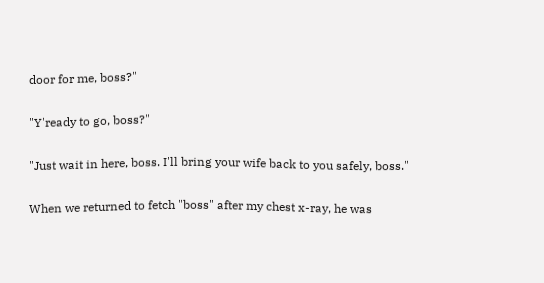door for me, boss?"

"Y'ready to go, boss?"

"Just wait in here, boss. I'll bring your wife back to you safely, boss."

When we returned to fetch "boss" after my chest x-ray, he was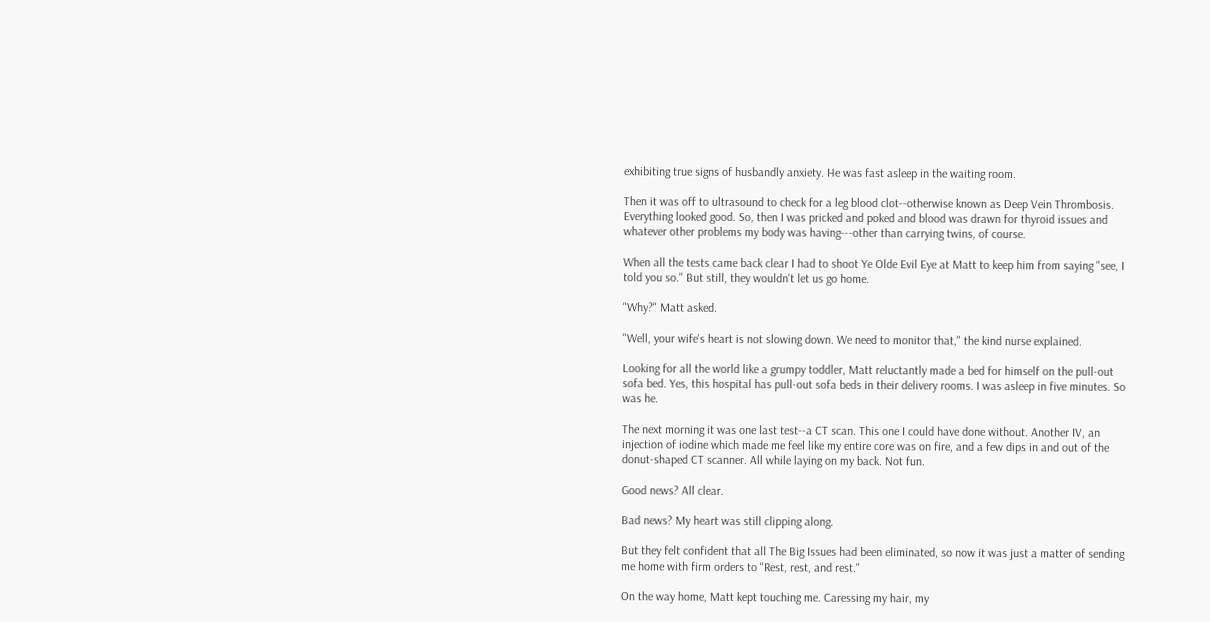exhibiting true signs of husbandly anxiety. He was fast asleep in the waiting room.

Then it was off to ultrasound to check for a leg blood clot--otherwise known as Deep Vein Thrombosis. Everything looked good. So, then I was pricked and poked and blood was drawn for thyroid issues and whatever other problems my body was having---other than carrying twins, of course.

When all the tests came back clear I had to shoot Ye Olde Evil Eye at Matt to keep him from saying "see, I told you so." But still, they wouldn't let us go home.

"Why?" Matt asked.

"Well, your wife's heart is not slowing down. We need to monitor that," the kind nurse explained.

Looking for all the world like a grumpy toddler, Matt reluctantly made a bed for himself on the pull-out sofa bed. Yes, this hospital has pull-out sofa beds in their delivery rooms. I was asleep in five minutes. So was he.

The next morning it was one last test--a CT scan. This one I could have done without. Another IV, an injection of iodine which made me feel like my entire core was on fire, and a few dips in and out of the donut-shaped CT scanner. All while laying on my back. Not fun.

Good news? All clear.

Bad news? My heart was still clipping along.

But they felt confident that all The Big Issues had been eliminated, so now it was just a matter of sending me home with firm orders to "Rest, rest, and rest."

On the way home, Matt kept touching me. Caressing my hair, my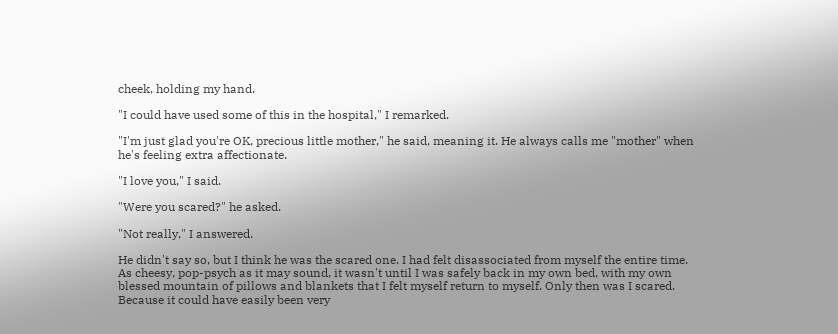cheek, holding my hand.

"I could have used some of this in the hospital," I remarked.

"I'm just glad you're OK, precious little mother," he said, meaning it. He always calls me "mother" when he's feeling extra affectionate.

"I love you," I said.

"Were you scared?" he asked.

"Not really," I answered.

He didn't say so, but I think he was the scared one. I had felt disassociated from myself the entire time. As cheesy, pop-psych as it may sound, it wasn't until I was safely back in my own bed, with my own blessed mountain of pillows and blankets that I felt myself return to myself. Only then was I scared. Because it could have easily been very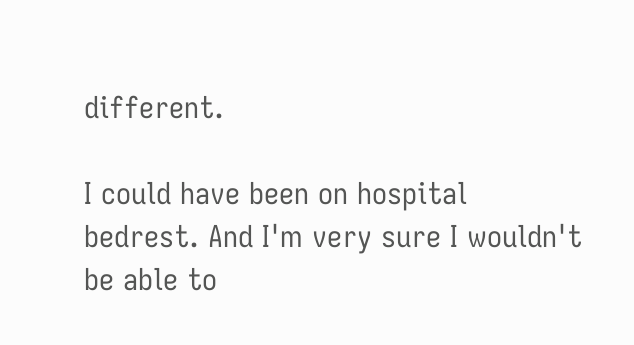different.

I could have been on hospital bedrest. And I'm very sure I wouldn't be able to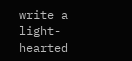write a light-hearted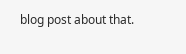blog post about that.